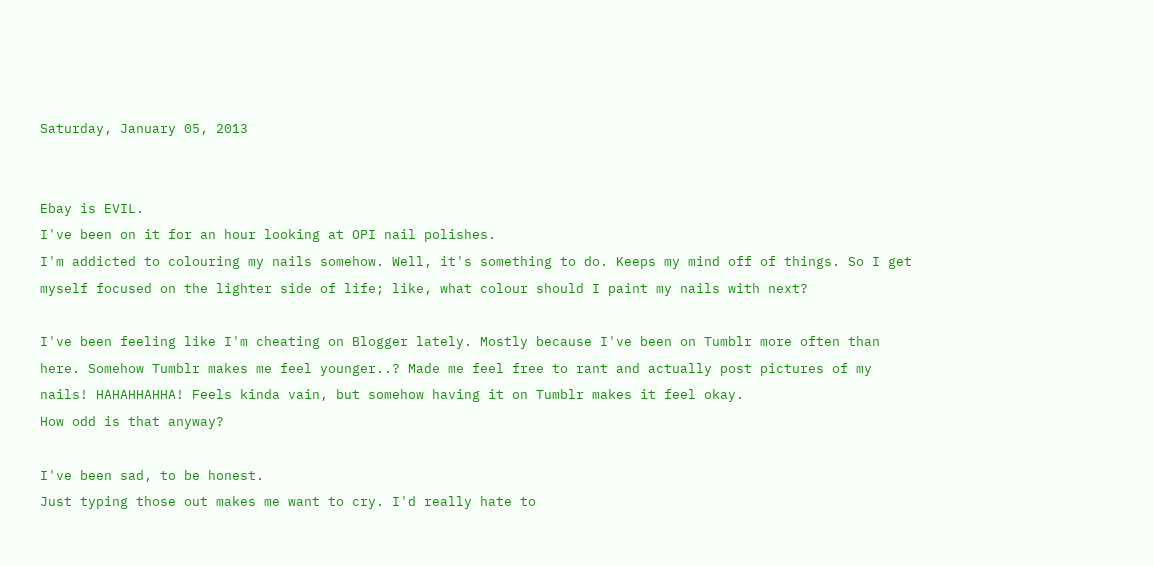Saturday, January 05, 2013


Ebay is EVIL.
I've been on it for an hour looking at OPI nail polishes.
I'm addicted to colouring my nails somehow. Well, it's something to do. Keeps my mind off of things. So I get myself focused on the lighter side of life; like, what colour should I paint my nails with next?

I've been feeling like I'm cheating on Blogger lately. Mostly because I've been on Tumblr more often than here. Somehow Tumblr makes me feel younger..? Made me feel free to rant and actually post pictures of my nails! HAHAHHAHHA! Feels kinda vain, but somehow having it on Tumblr makes it feel okay.
How odd is that anyway?

I've been sad, to be honest.
Just typing those out makes me want to cry. I'd really hate to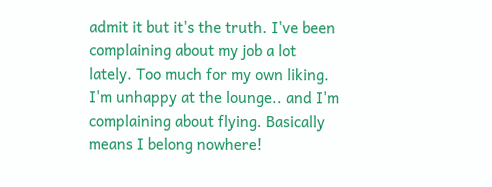admit it but it's the truth. I've been complaining about my job a lot lately. Too much for my own liking. I'm unhappy at the lounge.. and I'm complaining about flying. Basically means I belong nowhere!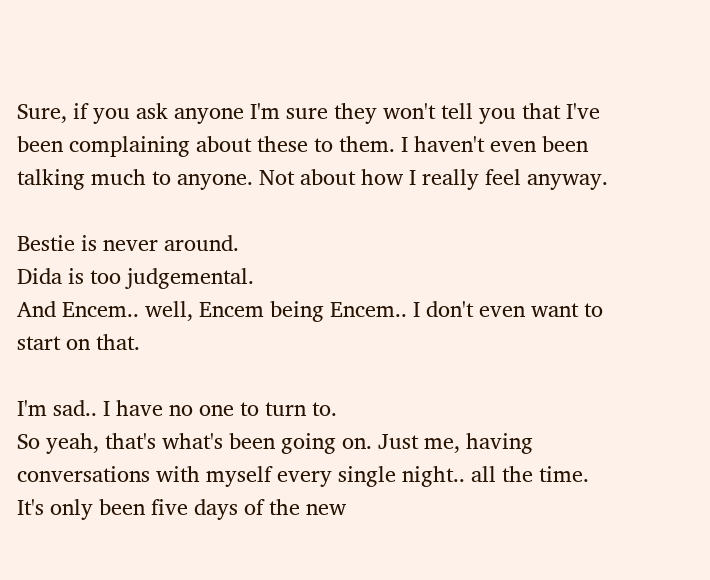Sure, if you ask anyone I'm sure they won't tell you that I've been complaining about these to them. I haven't even been talking much to anyone. Not about how I really feel anyway.

Bestie is never around.
Dida is too judgemental.
And Encem.. well, Encem being Encem.. I don't even want to start on that.

I'm sad.. I have no one to turn to.
So yeah, that's what's been going on. Just me, having conversations with myself every single night.. all the time.
It's only been five days of the new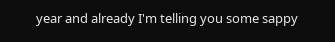year and already I'm telling you some sappy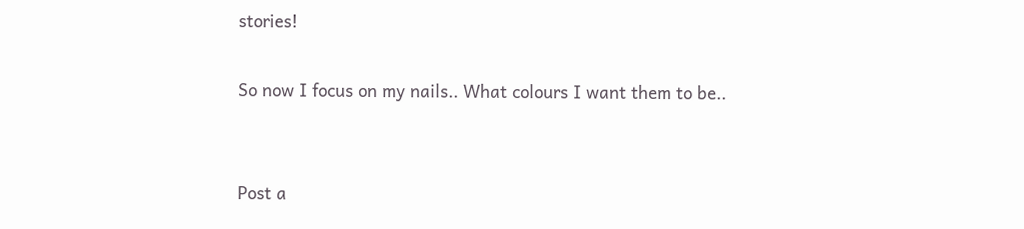stories!

So now I focus on my nails.. What colours I want them to be..


Post a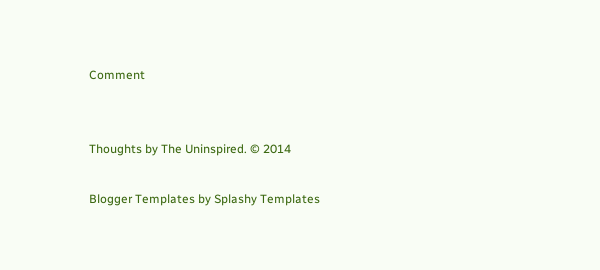Comment


Thoughts by The Uninspired. © 2014

Blogger Templates by Splashy Templates